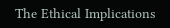The Ethical Implications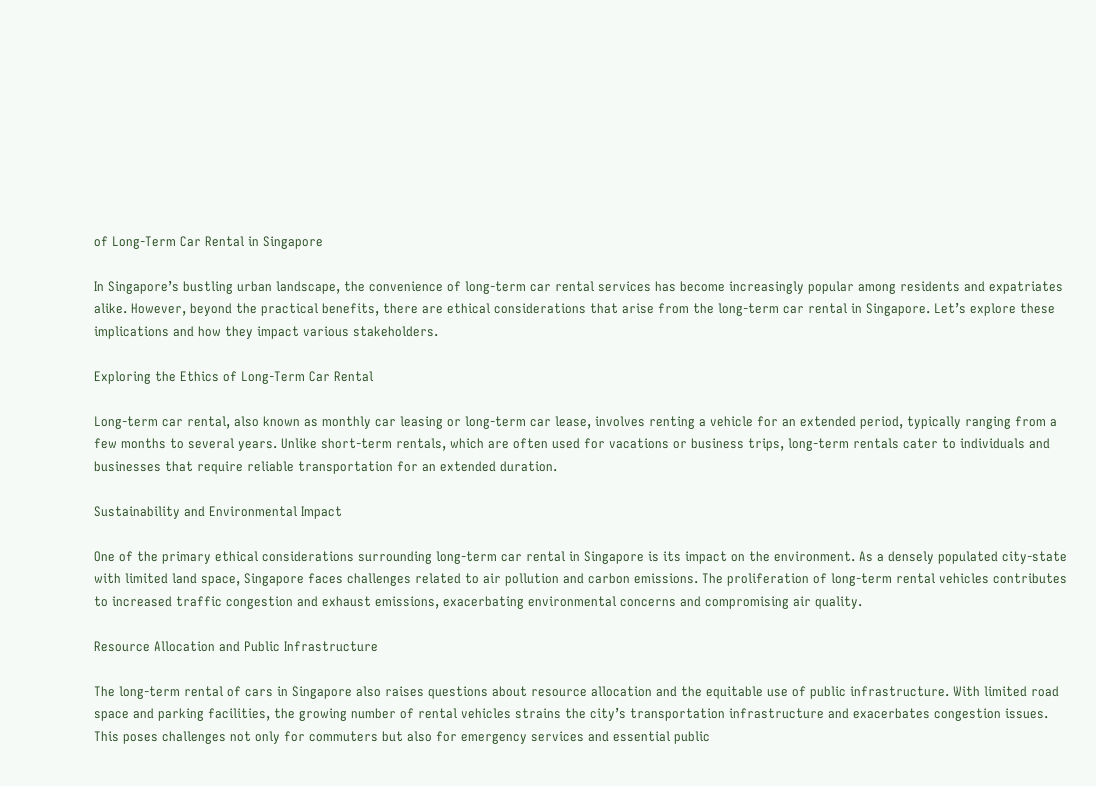of Long-Term Car Rental in Singapore

In Singapore’s bustling urban landscape, the convenience of long-term car rental services has become increasingly popular among residents and expatriates alike. However, beyond the practical benefits, there are ethical considerations that arise from the long-term car rental in Singapore. Let’s explore these implications and how they impact various stakeholders.

Exploring the Ethics of Long-Term Car Rental

Long-term car rental, also known as monthly car leasing or long-term car lease, involves renting a vehicle for an extended period, typically ranging from a few months to several years. Unlike short-term rentals, which are often used for vacations or business trips, long-term rentals cater to individuals and businesses that require reliable transportation for an extended duration.

Sustainability and Environmental Impact

One of the primary ethical considerations surrounding long-term car rental in Singapore is its impact on the environment. As a densely populated city-state with limited land space, Singapore faces challenges related to air pollution and carbon emissions. The proliferation of long-term rental vehicles contributes to increased traffic congestion and exhaust emissions, exacerbating environmental concerns and compromising air quality.

Resource Allocation and Public Infrastructure

The long-term rental of cars in Singapore also raises questions about resource allocation and the equitable use of public infrastructure. With limited road space and parking facilities, the growing number of rental vehicles strains the city’s transportation infrastructure and exacerbates congestion issues. This poses challenges not only for commuters but also for emergency services and essential public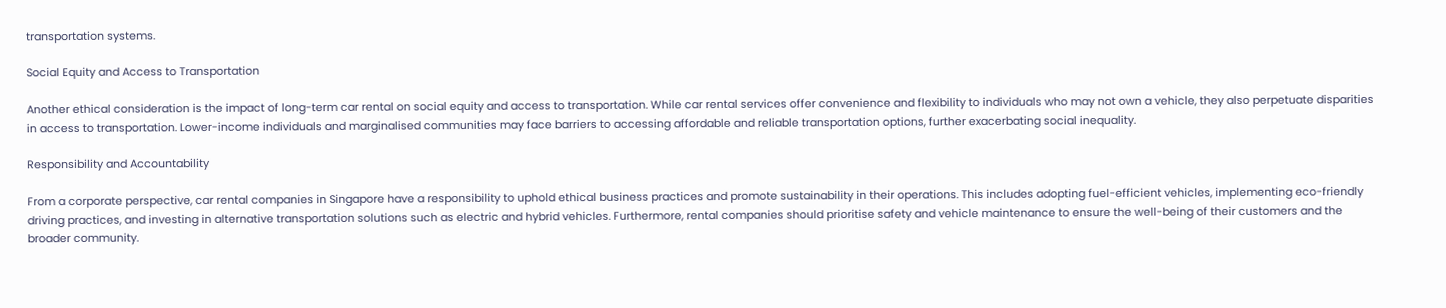transportation systems.

Social Equity and Access to Transportation

Another ethical consideration is the impact of long-term car rental on social equity and access to transportation. While car rental services offer convenience and flexibility to individuals who may not own a vehicle, they also perpetuate disparities in access to transportation. Lower-income individuals and marginalised communities may face barriers to accessing affordable and reliable transportation options, further exacerbating social inequality.

Responsibility and Accountability

From a corporate perspective, car rental companies in Singapore have a responsibility to uphold ethical business practices and promote sustainability in their operations. This includes adopting fuel-efficient vehicles, implementing eco-friendly driving practices, and investing in alternative transportation solutions such as electric and hybrid vehicles. Furthermore, rental companies should prioritise safety and vehicle maintenance to ensure the well-being of their customers and the broader community.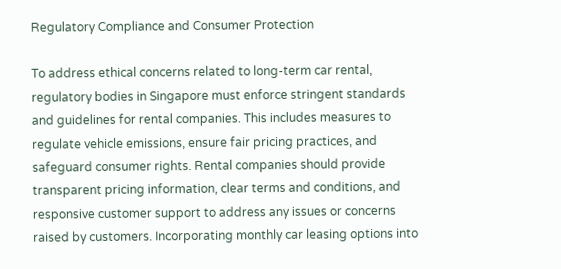Regulatory Compliance and Consumer Protection

To address ethical concerns related to long-term car rental, regulatory bodies in Singapore must enforce stringent standards and guidelines for rental companies. This includes measures to regulate vehicle emissions, ensure fair pricing practices, and safeguard consumer rights. Rental companies should provide transparent pricing information, clear terms and conditions, and responsive customer support to address any issues or concerns raised by customers. Incorporating monthly car leasing options into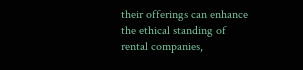their offerings can enhance the ethical standing of rental companies,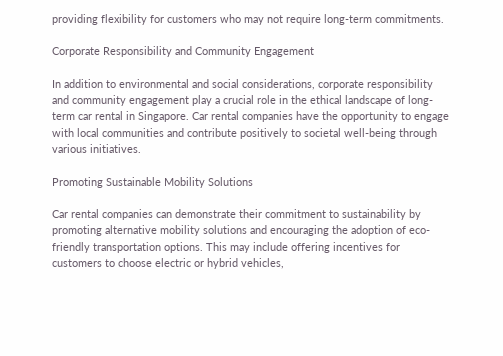providing flexibility for customers who may not require long-term commitments.

Corporate Responsibility and Community Engagement

In addition to environmental and social considerations, corporate responsibility and community engagement play a crucial role in the ethical landscape of long-term car rental in Singapore. Car rental companies have the opportunity to engage with local communities and contribute positively to societal well-being through various initiatives.

Promoting Sustainable Mobility Solutions

Car rental companies can demonstrate their commitment to sustainability by promoting alternative mobility solutions and encouraging the adoption of eco-friendly transportation options. This may include offering incentives for customers to choose electric or hybrid vehicles,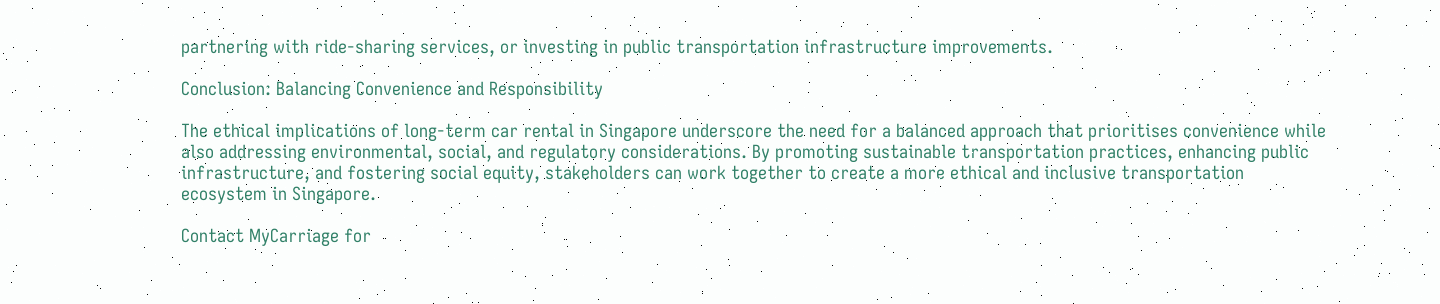partnering with ride-sharing services, or investing in public transportation infrastructure improvements.

Conclusion: Balancing Convenience and Responsibility

The ethical implications of long-term car rental in Singapore underscore the need for a balanced approach that prioritises convenience while also addressing environmental, social, and regulatory considerations. By promoting sustainable transportation practices, enhancing public infrastructure, and fostering social equity, stakeholders can work together to create a more ethical and inclusive transportation ecosystem in Singapore.

Contact MyCarriage for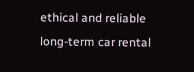ethical and reliable long-term car rental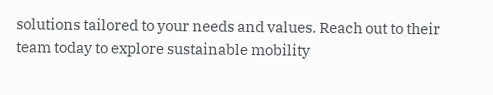solutions tailored to your needs and values. Reach out to their team today to explore sustainable mobility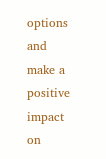options and make a positive impact on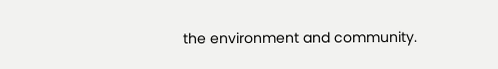the environment and community.